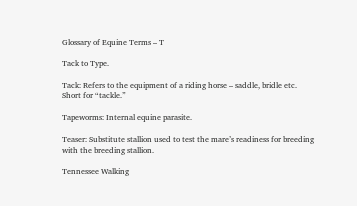Glossary of Equine Terms – T

Tack to Type.

Tack: Refers to the equipment of a riding horse – saddle, bridle etc. Short for “tackle.”

Tapeworms: Internal equine parasite.

Teaser: Substitute stallion used to test the mare’s readiness for breeding with the breeding stallion.

Tennessee Walking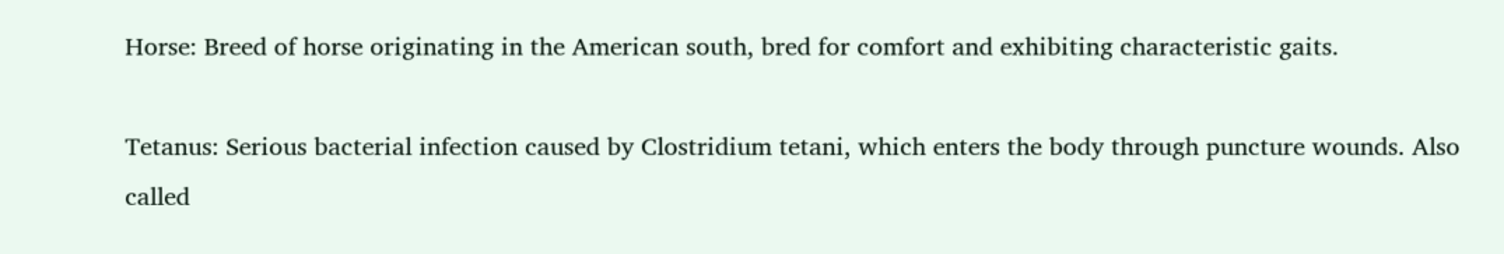Horse: Breed of horse originating in the American south, bred for comfort and exhibiting characteristic gaits.

Tetanus: Serious bacterial infection caused by Clostridium tetani, which enters the body through puncture wounds. Also called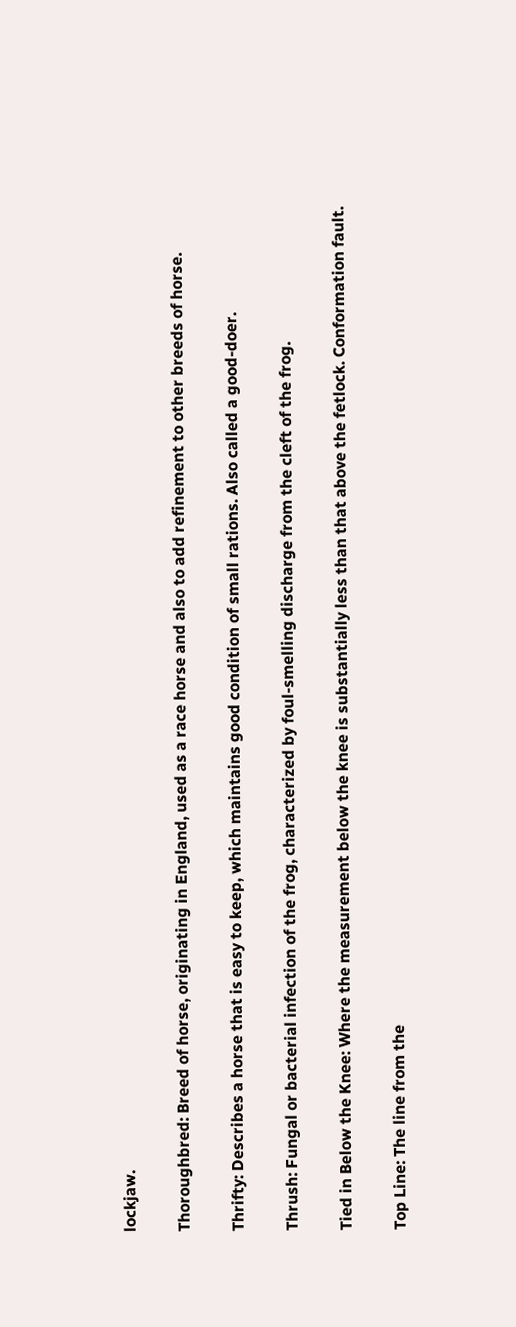lockjaw.

Thoroughbred: Breed of horse, originating in England, used as a race horse and also to add refinement to other breeds of horse.

Thrifty: Describes a horse that is easy to keep, which maintains good condition of small rations. Also called a good-doer.

Thrush: Fungal or bacterial infection of the frog, characterized by foul-smelling discharge from the cleft of the frog.

Tied in Below the Knee: Where the measurement below the knee is substantially less than that above the fetlock. Conformation fault.

Top Line: The line from the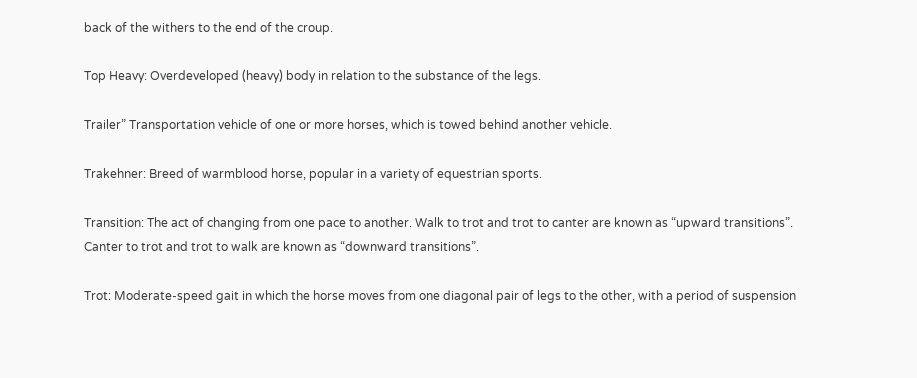back of the withers to the end of the croup.

Top Heavy: Overdeveloped (heavy) body in relation to the substance of the legs.

Trailer” Transportation vehicle of one or more horses, which is towed behind another vehicle.

Trakehner: Breed of warmblood horse, popular in a variety of equestrian sports.

Transition: The act of changing from one pace to another. Walk to trot and trot to canter are known as “upward transitions”. Canter to trot and trot to walk are known as “downward transitions”.

Trot: Moderate-speed gait in which the horse moves from one diagonal pair of legs to the other, with a period of suspension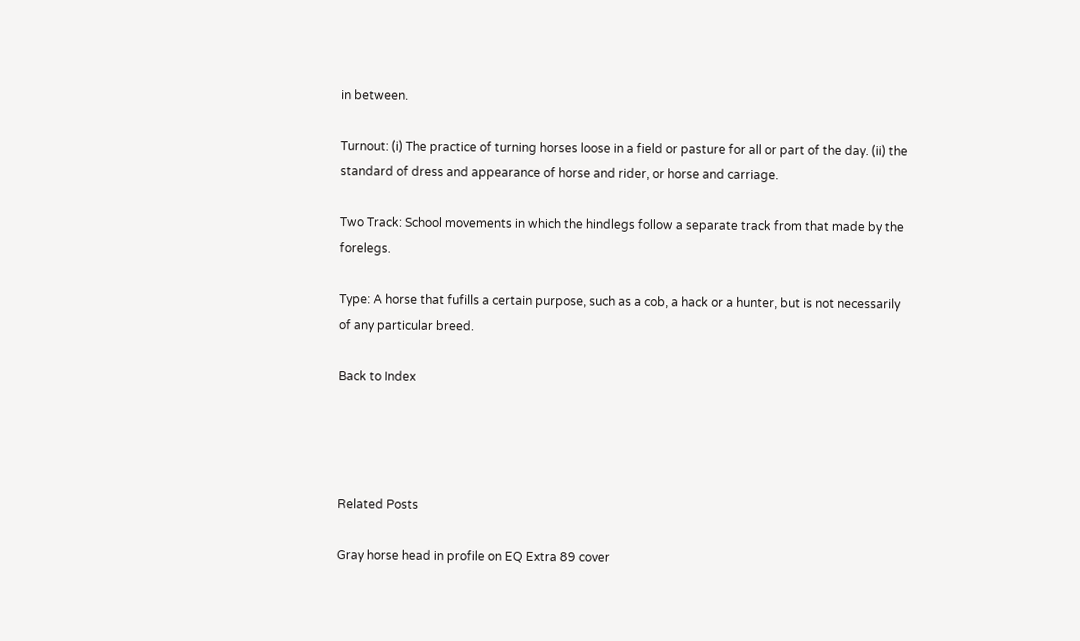in between.

Turnout: (i) The practice of turning horses loose in a field or pasture for all or part of the day. (ii) the standard of dress and appearance of horse and rider, or horse and carriage.

Two Track: School movements in which the hindlegs follow a separate track from that made by the forelegs.

Type: A horse that fufills a certain purpose, such as a cob, a hack or a hunter, but is not necessarily of any particular breed.

Back to Index




Related Posts

Gray horse head in profile on EQ Extra 89 cover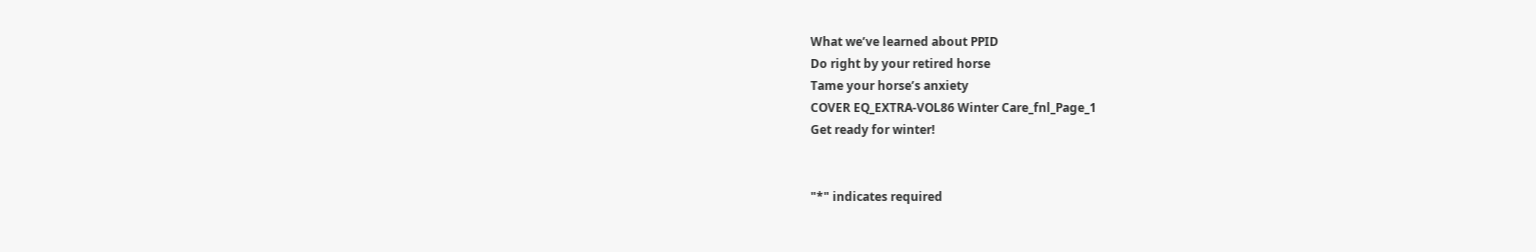What we’ve learned about PPID
Do right by your retired horse
Tame your horse’s anxiety
COVER EQ_EXTRA-VOL86 Winter Care_fnl_Page_1
Get ready for winter!


"*" indicates required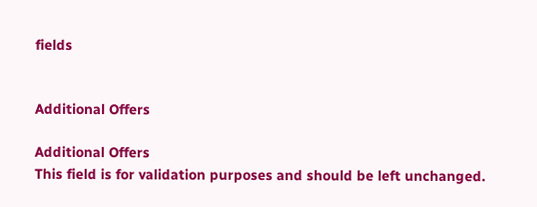fields


Additional Offers

Additional Offers
This field is for validation purposes and should be left unchanged.